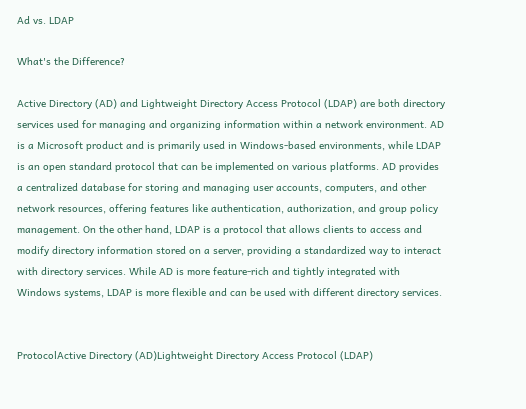Ad vs. LDAP

What's the Difference?

Active Directory (AD) and Lightweight Directory Access Protocol (LDAP) are both directory services used for managing and organizing information within a network environment. AD is a Microsoft product and is primarily used in Windows-based environments, while LDAP is an open standard protocol that can be implemented on various platforms. AD provides a centralized database for storing and managing user accounts, computers, and other network resources, offering features like authentication, authorization, and group policy management. On the other hand, LDAP is a protocol that allows clients to access and modify directory information stored on a server, providing a standardized way to interact with directory services. While AD is more feature-rich and tightly integrated with Windows systems, LDAP is more flexible and can be used with different directory services.


ProtocolActive Directory (AD)Lightweight Directory Access Protocol (LDAP)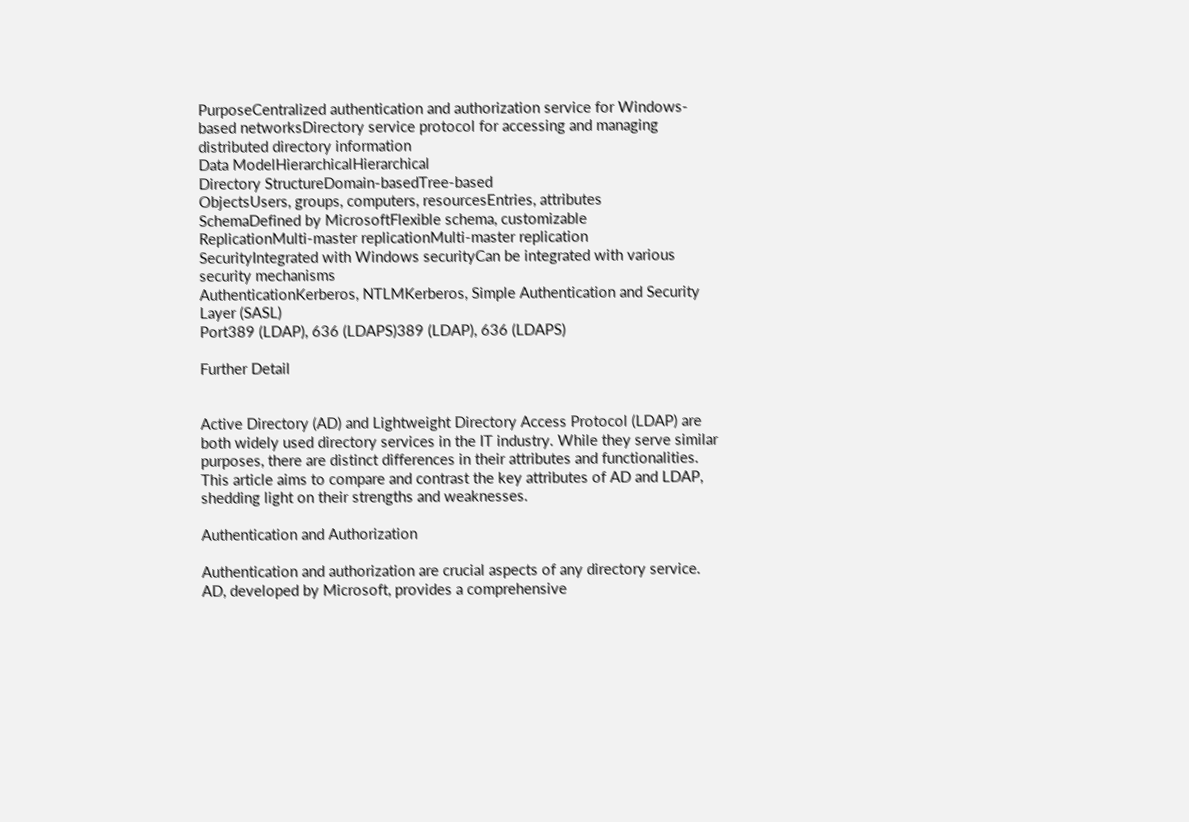PurposeCentralized authentication and authorization service for Windows-based networksDirectory service protocol for accessing and managing distributed directory information
Data ModelHierarchicalHierarchical
Directory StructureDomain-basedTree-based
ObjectsUsers, groups, computers, resourcesEntries, attributes
SchemaDefined by MicrosoftFlexible schema, customizable
ReplicationMulti-master replicationMulti-master replication
SecurityIntegrated with Windows securityCan be integrated with various security mechanisms
AuthenticationKerberos, NTLMKerberos, Simple Authentication and Security Layer (SASL)
Port389 (LDAP), 636 (LDAPS)389 (LDAP), 636 (LDAPS)

Further Detail


Active Directory (AD) and Lightweight Directory Access Protocol (LDAP) are both widely used directory services in the IT industry. While they serve similar purposes, there are distinct differences in their attributes and functionalities. This article aims to compare and contrast the key attributes of AD and LDAP, shedding light on their strengths and weaknesses.

Authentication and Authorization

Authentication and authorization are crucial aspects of any directory service. AD, developed by Microsoft, provides a comprehensive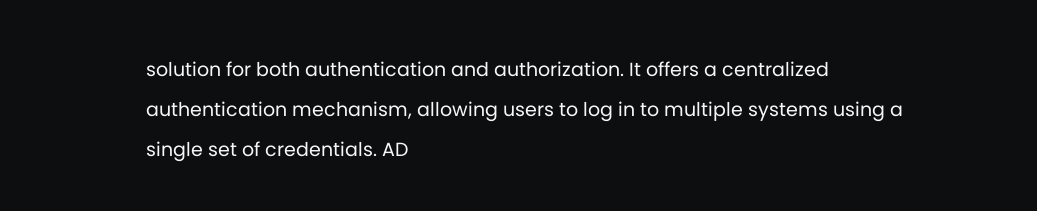solution for both authentication and authorization. It offers a centralized authentication mechanism, allowing users to log in to multiple systems using a single set of credentials. AD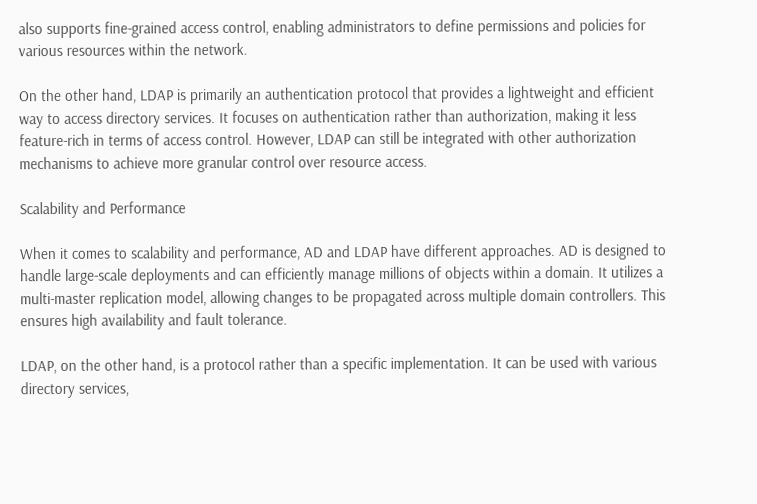also supports fine-grained access control, enabling administrators to define permissions and policies for various resources within the network.

On the other hand, LDAP is primarily an authentication protocol that provides a lightweight and efficient way to access directory services. It focuses on authentication rather than authorization, making it less feature-rich in terms of access control. However, LDAP can still be integrated with other authorization mechanisms to achieve more granular control over resource access.

Scalability and Performance

When it comes to scalability and performance, AD and LDAP have different approaches. AD is designed to handle large-scale deployments and can efficiently manage millions of objects within a domain. It utilizes a multi-master replication model, allowing changes to be propagated across multiple domain controllers. This ensures high availability and fault tolerance.

LDAP, on the other hand, is a protocol rather than a specific implementation. It can be used with various directory services,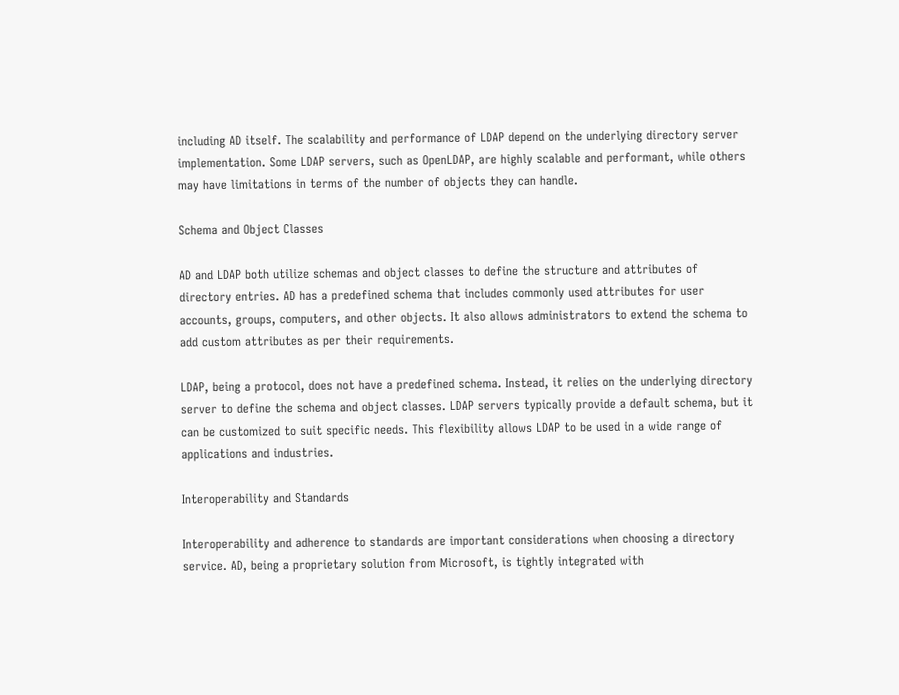including AD itself. The scalability and performance of LDAP depend on the underlying directory server implementation. Some LDAP servers, such as OpenLDAP, are highly scalable and performant, while others may have limitations in terms of the number of objects they can handle.

Schema and Object Classes

AD and LDAP both utilize schemas and object classes to define the structure and attributes of directory entries. AD has a predefined schema that includes commonly used attributes for user accounts, groups, computers, and other objects. It also allows administrators to extend the schema to add custom attributes as per their requirements.

LDAP, being a protocol, does not have a predefined schema. Instead, it relies on the underlying directory server to define the schema and object classes. LDAP servers typically provide a default schema, but it can be customized to suit specific needs. This flexibility allows LDAP to be used in a wide range of applications and industries.

Interoperability and Standards

Interoperability and adherence to standards are important considerations when choosing a directory service. AD, being a proprietary solution from Microsoft, is tightly integrated with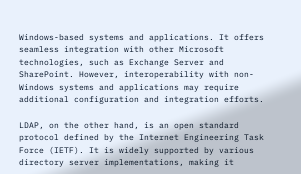Windows-based systems and applications. It offers seamless integration with other Microsoft technologies, such as Exchange Server and SharePoint. However, interoperability with non-Windows systems and applications may require additional configuration and integration efforts.

LDAP, on the other hand, is an open standard protocol defined by the Internet Engineering Task Force (IETF). It is widely supported by various directory server implementations, making it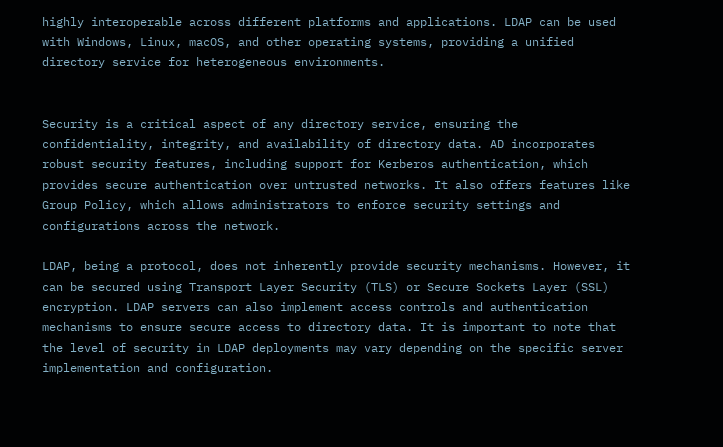highly interoperable across different platforms and applications. LDAP can be used with Windows, Linux, macOS, and other operating systems, providing a unified directory service for heterogeneous environments.


Security is a critical aspect of any directory service, ensuring the confidentiality, integrity, and availability of directory data. AD incorporates robust security features, including support for Kerberos authentication, which provides secure authentication over untrusted networks. It also offers features like Group Policy, which allows administrators to enforce security settings and configurations across the network.

LDAP, being a protocol, does not inherently provide security mechanisms. However, it can be secured using Transport Layer Security (TLS) or Secure Sockets Layer (SSL) encryption. LDAP servers can also implement access controls and authentication mechanisms to ensure secure access to directory data. It is important to note that the level of security in LDAP deployments may vary depending on the specific server implementation and configuration.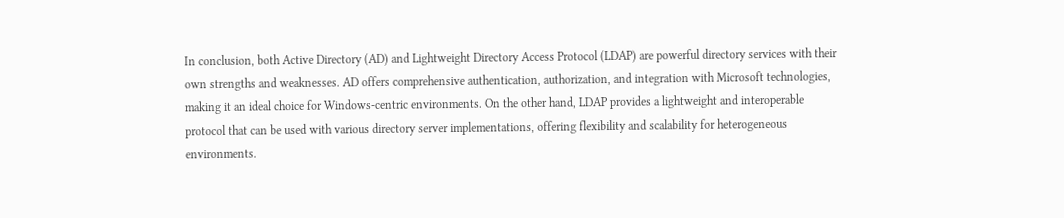In conclusion, both Active Directory (AD) and Lightweight Directory Access Protocol (LDAP) are powerful directory services with their own strengths and weaknesses. AD offers comprehensive authentication, authorization, and integration with Microsoft technologies, making it an ideal choice for Windows-centric environments. On the other hand, LDAP provides a lightweight and interoperable protocol that can be used with various directory server implementations, offering flexibility and scalability for heterogeneous environments.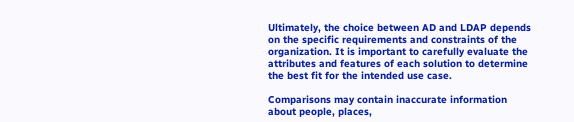Ultimately, the choice between AD and LDAP depends on the specific requirements and constraints of the organization. It is important to carefully evaluate the attributes and features of each solution to determine the best fit for the intended use case.

Comparisons may contain inaccurate information about people, places,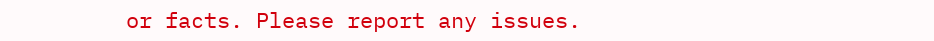or facts. Please report any issues.